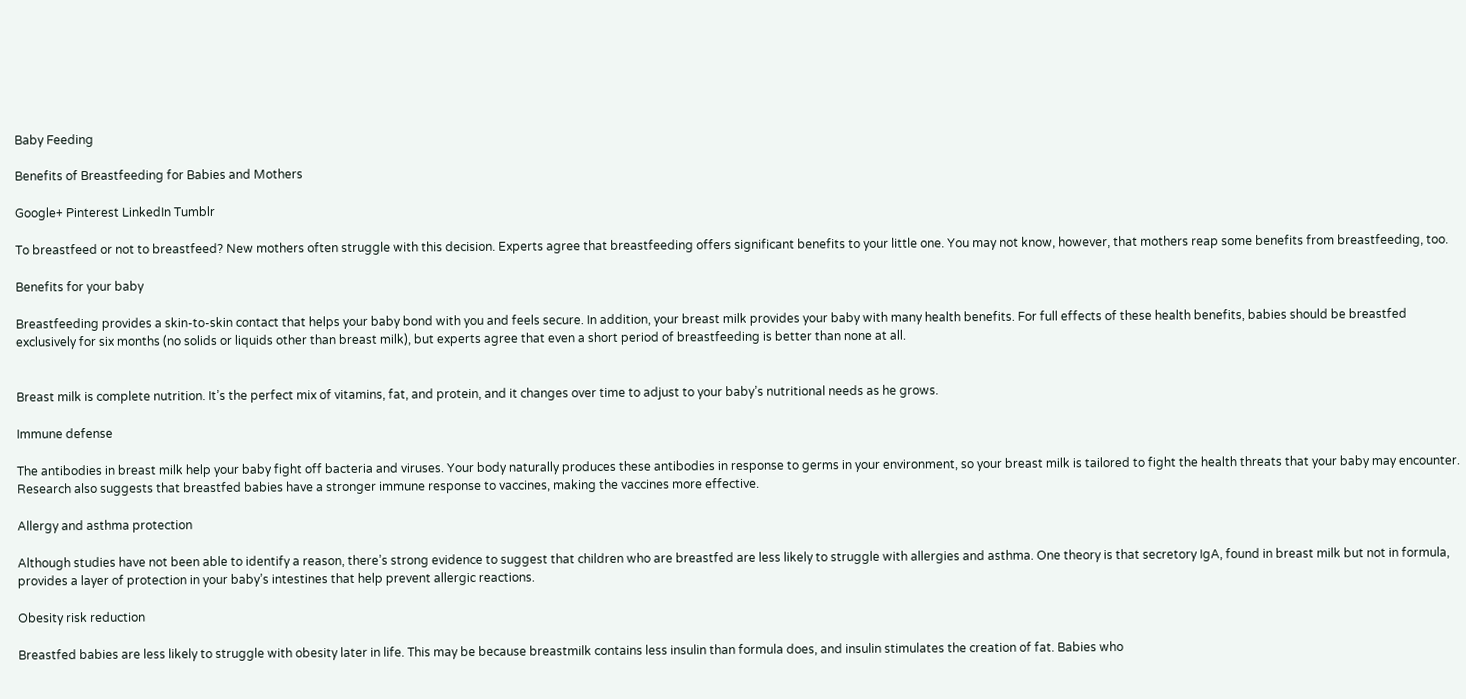Baby Feeding

Benefits of Breastfeeding for Babies and Mothers

Google+ Pinterest LinkedIn Tumblr

To breastfeed or not to breastfeed? New mothers often struggle with this decision. Experts agree that breastfeeding offers significant benefits to your little one. You may not know, however, that mothers reap some benefits from breastfeeding, too.

Benefits for your baby

Breastfeeding provides a skin-to-skin contact that helps your baby bond with you and feels secure. In addition, your breast milk provides your baby with many health benefits. For full effects of these health benefits, babies should be breastfed exclusively for six months (no solids or liquids other than breast milk), but experts agree that even a short period of breastfeeding is better than none at all.


Breast milk is complete nutrition. It’s the perfect mix of vitamins, fat, and protein, and it changes over time to adjust to your baby’s nutritional needs as he grows.

Immune defense

The antibodies in breast milk help your baby fight off bacteria and viruses. Your body naturally produces these antibodies in response to germs in your environment, so your breast milk is tailored to fight the health threats that your baby may encounter. Research also suggests that breastfed babies have a stronger immune response to vaccines, making the vaccines more effective.

Allergy and asthma protection

Although studies have not been able to identify a reason, there’s strong evidence to suggest that children who are breastfed are less likely to struggle with allergies and asthma. One theory is that secretory IgA, found in breast milk but not in formula, provides a layer of protection in your baby’s intestines that help prevent allergic reactions.

Obesity risk reduction

Breastfed babies are less likely to struggle with obesity later in life. This may be because breastmilk contains less insulin than formula does, and insulin stimulates the creation of fat. Babies who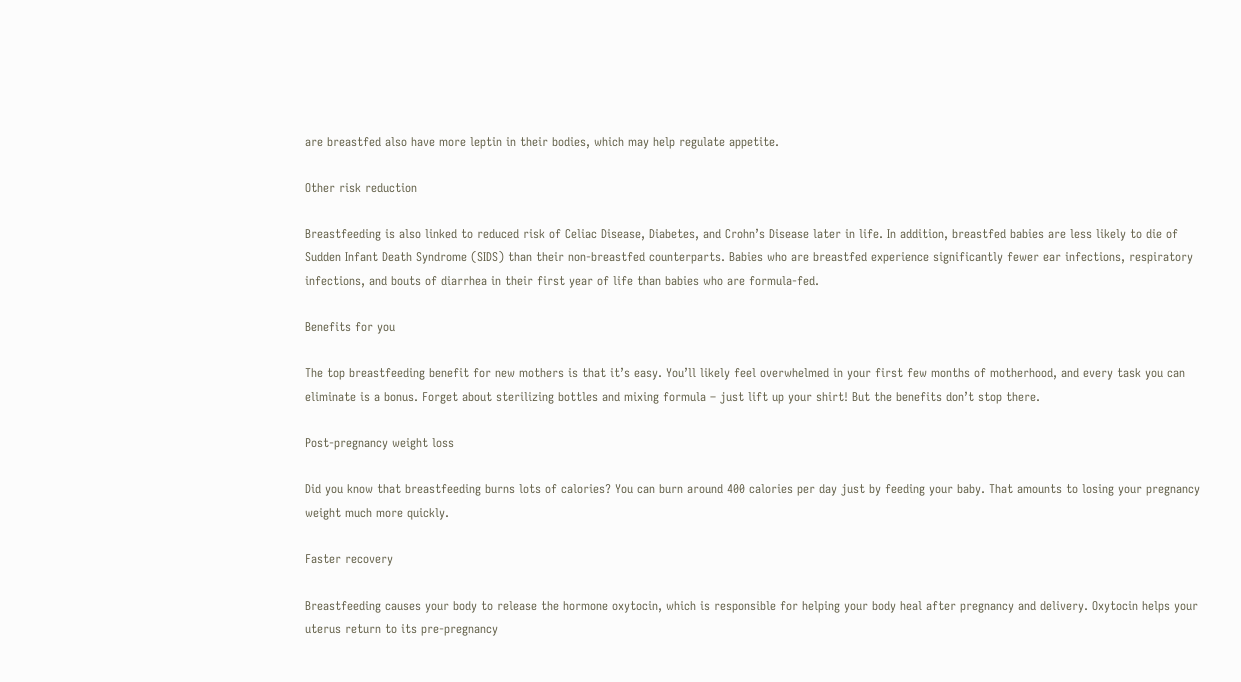are breastfed also have more leptin in their bodies, which may help regulate appetite.

Other risk reduction

Breastfeeding is also linked to reduced risk of Celiac Disease, Diabetes, and Crohn’s Disease later in life. In addition, breastfed babies are less likely to die of Sudden Infant Death Syndrome (SIDS) than their non-breastfed counterparts. Babies who are breastfed experience significantly fewer ear infections, respiratory infections, and bouts of diarrhea in their first year of life than babies who are formula-fed.

Benefits for you

The top breastfeeding benefit for new mothers is that it’s easy. You’ll likely feel overwhelmed in your first few months of motherhood, and every task you can eliminate is a bonus. Forget about sterilizing bottles and mixing formula – just lift up your shirt! But the benefits don’t stop there.

Post-pregnancy weight loss

Did you know that breastfeeding burns lots of calories? You can burn around 400 calories per day just by feeding your baby. That amounts to losing your pregnancy weight much more quickly.

Faster recovery

Breastfeeding causes your body to release the hormone oxytocin, which is responsible for helping your body heal after pregnancy and delivery. Oxytocin helps your uterus return to its pre-pregnancy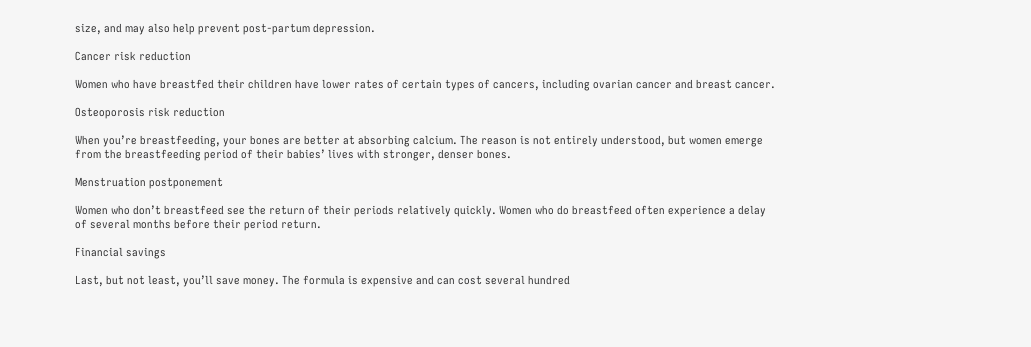size, and may also help prevent post-partum depression.

Cancer risk reduction

Women who have breastfed their children have lower rates of certain types of cancers, including ovarian cancer and breast cancer.

Osteoporosis risk reduction

When you’re breastfeeding, your bones are better at absorbing calcium. The reason is not entirely understood, but women emerge from the breastfeeding period of their babies’ lives with stronger, denser bones.

Menstruation postponement

Women who don’t breastfeed see the return of their periods relatively quickly. Women who do breastfeed often experience a delay of several months before their period return.

Financial savings

Last, but not least, you’ll save money. The formula is expensive and can cost several hundred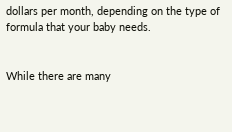dollars per month, depending on the type of formula that your baby needs.


While there are many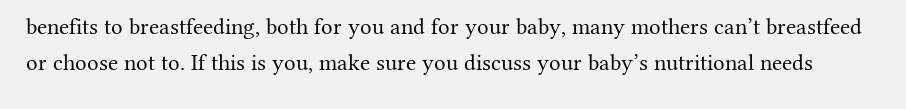benefits to breastfeeding, both for you and for your baby, many mothers can’t breastfeed or choose not to. If this is you, make sure you discuss your baby’s nutritional needs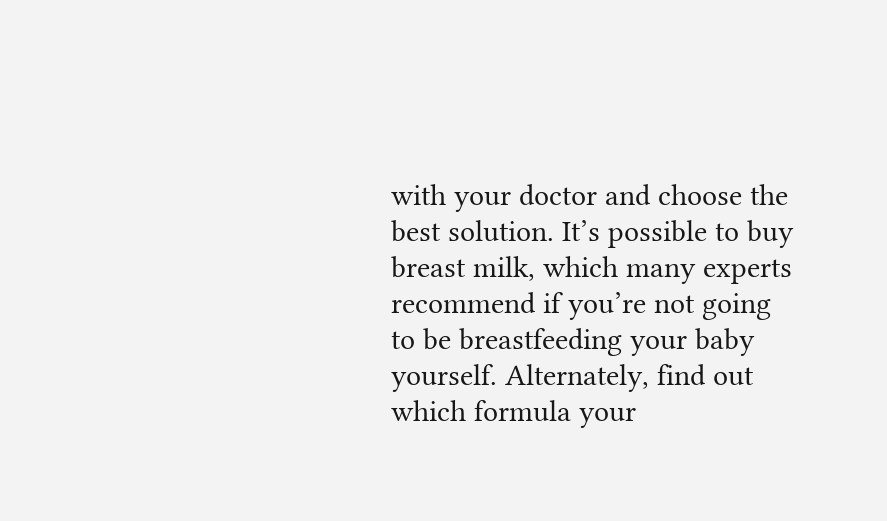with your doctor and choose the best solution. It’s possible to buy breast milk, which many experts recommend if you’re not going to be breastfeeding your baby yourself. Alternately, find out which formula your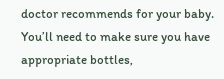doctor recommends for your baby. You’ll need to make sure you have appropriate bottles,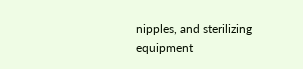nipples, and sterilizing equipment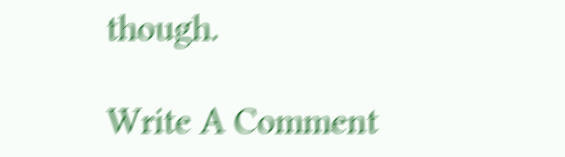though.

Write A Comment